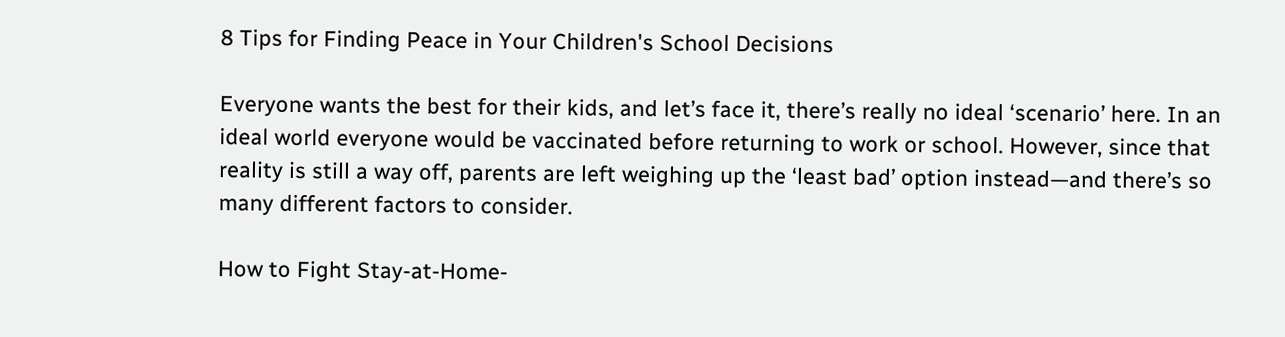8 Tips for Finding Peace in Your Children's School Decisions

Everyone wants the best for their kids, and let’s face it, there’s really no ideal ‘scenario’ here. In an ideal world everyone would be vaccinated before returning to work or school. However, since that reality is still a way off, parents are left weighing up the ‘least bad’ option instead—and there’s so many different factors to consider.

How to Fight Stay-at-Home-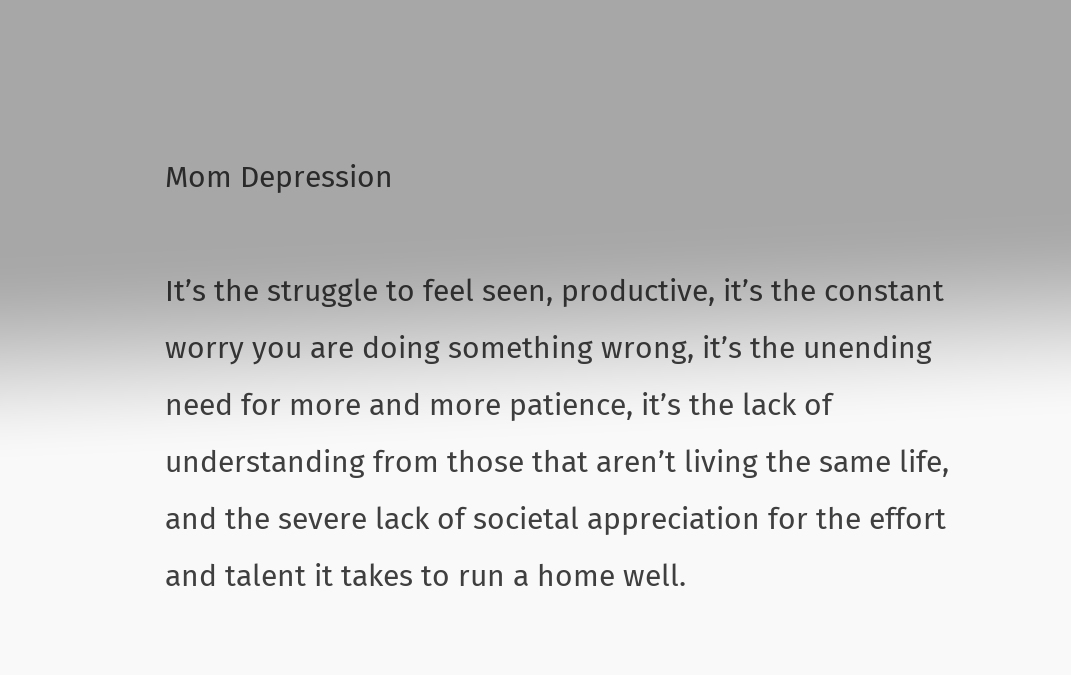Mom Depression

It’s the struggle to feel seen, productive, it’s the constant worry you are doing something wrong, it’s the unending need for more and more patience, it’s the lack of understanding from those that aren’t living the same life, and the severe lack of societal appreciation for the effort and talent it takes to run a home well.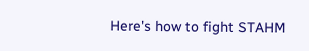Here's how to fight STAHM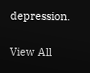depression.


View All